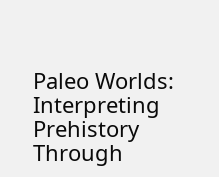Paleo Worlds: Interpreting Prehistory Through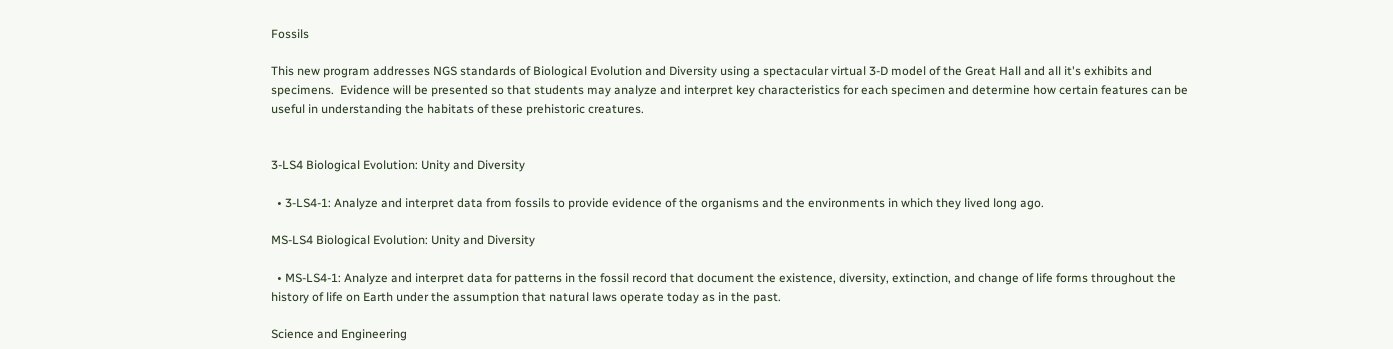Fossils

This new program addresses NGS standards of Biological Evolution and Diversity using a spectacular virtual 3-D model of the Great Hall and all it's exhibits and specimens.  Evidence will be presented so that students may analyze and interpret key characteristics for each specimen and determine how certain features can be useful in understanding the habitats of these prehistoric creatures.


3-LS4 Biological Evolution: Unity and Diversity

  • 3-LS4-1: Analyze and interpret data from fossils to provide evidence of the organisms and the environments in which they lived long ago.

MS-LS4 Biological Evolution: Unity and Diversity

  • MS-LS4-1: Analyze and interpret data for patterns in the fossil record that document the existence, diversity, extinction, and change of life forms throughout the history of life on Earth under the assumption that natural laws operate today as in the past.

Science and Engineering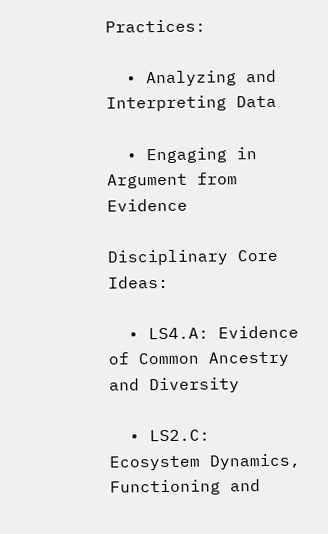Practices:

  • Analyzing and Interpreting Data

  • Engaging in Argument from Evidence

Disciplinary Core Ideas:

  • LS4.A: Evidence of Common Ancestry and Diversity

  • LS2.C: Ecosystem Dynamics, Functioning and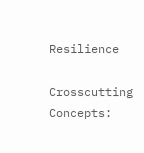Resilience

Crosscutting Concepts: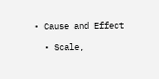• Cause and Effect

  • Scale,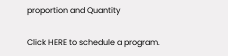proportion and Quantity

Click HERE to schedule a program.